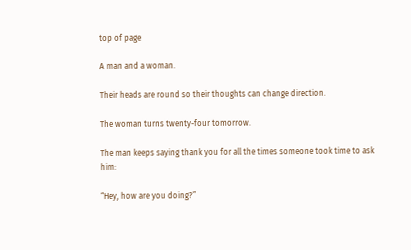top of page

A man and a woman.

Their heads are round so their thoughts can change direction.

The woman turns twenty-four tomorrow.

The man keeps saying thank you for all the times someone took time to ask him:

“Hey, how are you doing?”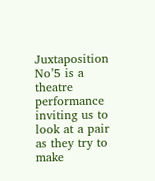Juxtaposition No’5 is a theatre performance inviting us to look at a pair as they try to make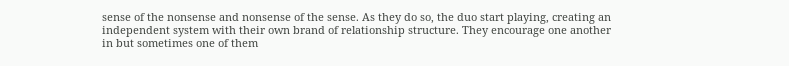sense of the nonsense and nonsense of the sense. As they do so, the duo start playing, creating an independent system with their own brand of relationship structure. They encourage one another in but sometimes one of them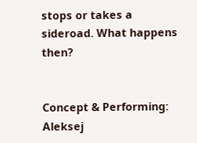stops or takes a sideroad. What happens then?


Concept & Performing: Aleksej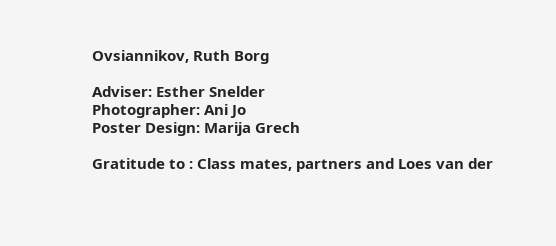Ovsiannikov, Ruth Borg

Adviser: Esther Snelder
Photographer: Ani Jo
Poster Design: Marija Grech

Gratitude to : Class mates, partners and Loes van der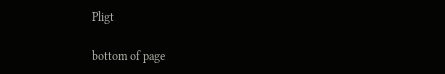Pligt

bottom of page